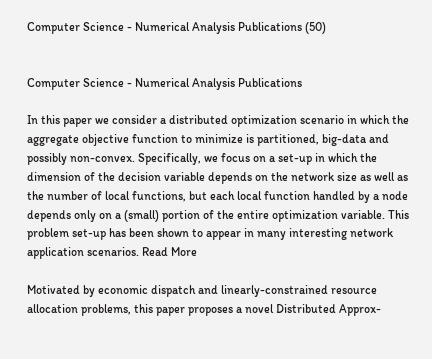Computer Science - Numerical Analysis Publications (50)


Computer Science - Numerical Analysis Publications

In this paper we consider a distributed optimization scenario in which the aggregate objective function to minimize is partitioned, big-data and possibly non-convex. Specifically, we focus on a set-up in which the dimension of the decision variable depends on the network size as well as the number of local functions, but each local function handled by a node depends only on a (small) portion of the entire optimization variable. This problem set-up has been shown to appear in many interesting network application scenarios. Read More

Motivated by economic dispatch and linearly-constrained resource allocation problems, this paper proposes a novel Distributed Approx-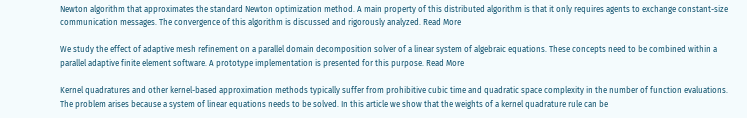Newton algorithm that approximates the standard Newton optimization method. A main property of this distributed algorithm is that it only requires agents to exchange constant-size communication messages. The convergence of this algorithm is discussed and rigorously analyzed. Read More

We study the effect of adaptive mesh refinement on a parallel domain decomposition solver of a linear system of algebraic equations. These concepts need to be combined within a parallel adaptive finite element software. A prototype implementation is presented for this purpose. Read More

Kernel quadratures and other kernel-based approximation methods typically suffer from prohibitive cubic time and quadratic space complexity in the number of function evaluations. The problem arises because a system of linear equations needs to be solved. In this article we show that the weights of a kernel quadrature rule can be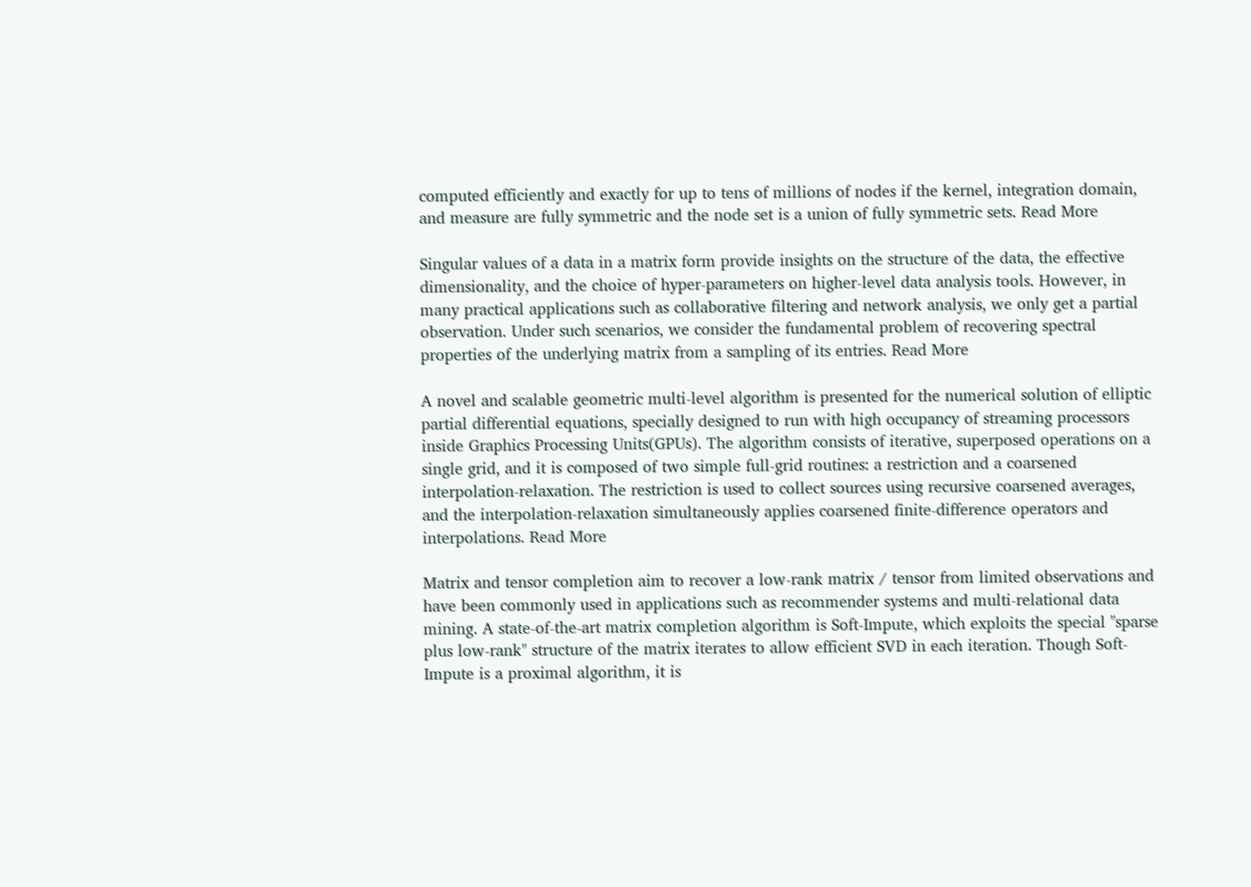computed efficiently and exactly for up to tens of millions of nodes if the kernel, integration domain, and measure are fully symmetric and the node set is a union of fully symmetric sets. Read More

Singular values of a data in a matrix form provide insights on the structure of the data, the effective dimensionality, and the choice of hyper-parameters on higher-level data analysis tools. However, in many practical applications such as collaborative filtering and network analysis, we only get a partial observation. Under such scenarios, we consider the fundamental problem of recovering spectral properties of the underlying matrix from a sampling of its entries. Read More

A novel and scalable geometric multi-level algorithm is presented for the numerical solution of elliptic partial differential equations, specially designed to run with high occupancy of streaming processors inside Graphics Processing Units(GPUs). The algorithm consists of iterative, superposed operations on a single grid, and it is composed of two simple full-grid routines: a restriction and a coarsened interpolation-relaxation. The restriction is used to collect sources using recursive coarsened averages, and the interpolation-relaxation simultaneously applies coarsened finite-difference operators and interpolations. Read More

Matrix and tensor completion aim to recover a low-rank matrix / tensor from limited observations and have been commonly used in applications such as recommender systems and multi-relational data mining. A state-of-the-art matrix completion algorithm is Soft-Impute, which exploits the special "sparse plus low-rank" structure of the matrix iterates to allow efficient SVD in each iteration. Though Soft-Impute is a proximal algorithm, it is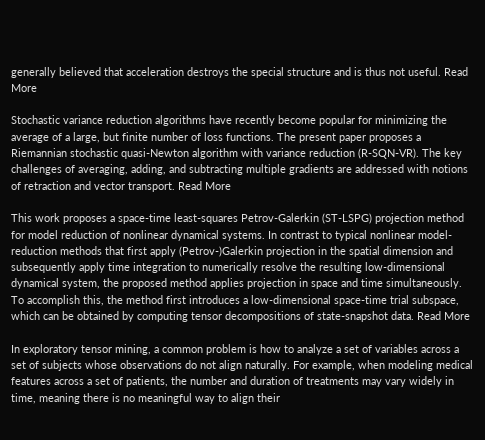generally believed that acceleration destroys the special structure and is thus not useful. Read More

Stochastic variance reduction algorithms have recently become popular for minimizing the average of a large, but finite number of loss functions. The present paper proposes a Riemannian stochastic quasi-Newton algorithm with variance reduction (R-SQN-VR). The key challenges of averaging, adding, and subtracting multiple gradients are addressed with notions of retraction and vector transport. Read More

This work proposes a space-time least-squares Petrov-Galerkin (ST-LSPG) projection method for model reduction of nonlinear dynamical systems. In contrast to typical nonlinear model-reduction methods that first apply (Petrov-)Galerkin projection in the spatial dimension and subsequently apply time integration to numerically resolve the resulting low-dimensional dynamical system, the proposed method applies projection in space and time simultaneously. To accomplish this, the method first introduces a low-dimensional space-time trial subspace, which can be obtained by computing tensor decompositions of state-snapshot data. Read More

In exploratory tensor mining, a common problem is how to analyze a set of variables across a set of subjects whose observations do not align naturally. For example, when modeling medical features across a set of patients, the number and duration of treatments may vary widely in time, meaning there is no meaningful way to align their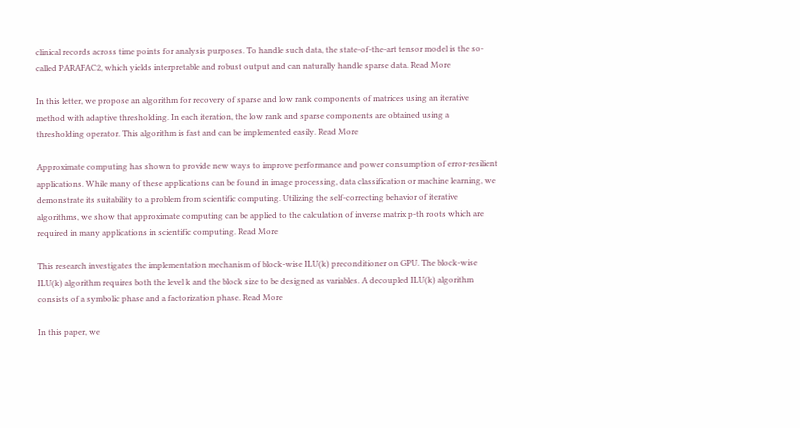clinical records across time points for analysis purposes. To handle such data, the state-of-the-art tensor model is the so-called PARAFAC2, which yields interpretable and robust output and can naturally handle sparse data. Read More

In this letter, we propose an algorithm for recovery of sparse and low rank components of matrices using an iterative method with adaptive thresholding. In each iteration, the low rank and sparse components are obtained using a thresholding operator. This algorithm is fast and can be implemented easily. Read More

Approximate computing has shown to provide new ways to improve performance and power consumption of error-resilient applications. While many of these applications can be found in image processing, data classification or machine learning, we demonstrate its suitability to a problem from scientific computing. Utilizing the self-correcting behavior of iterative algorithms, we show that approximate computing can be applied to the calculation of inverse matrix p-th roots which are required in many applications in scientific computing. Read More

This research investigates the implementation mechanism of block-wise ILU(k) preconditioner on GPU. The block-wise ILU(k) algorithm requires both the level k and the block size to be designed as variables. A decoupled ILU(k) algorithm consists of a symbolic phase and a factorization phase. Read More

In this paper, we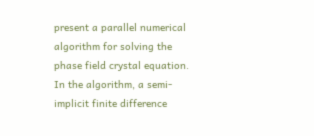present a parallel numerical algorithm for solving the phase field crystal equation. In the algorithm, a semi-implicit finite difference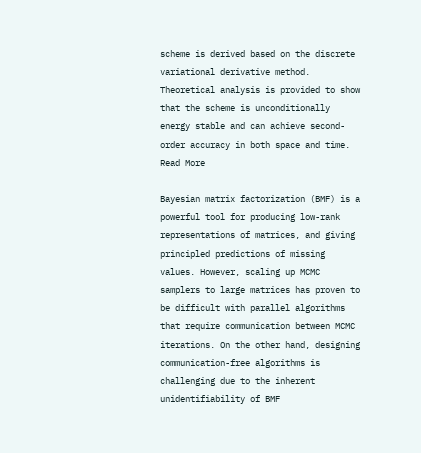scheme is derived based on the discrete variational derivative method. Theoretical analysis is provided to show that the scheme is unconditionally energy stable and can achieve second-order accuracy in both space and time. Read More

Bayesian matrix factorization (BMF) is a powerful tool for producing low-rank representations of matrices, and giving principled predictions of missing values. However, scaling up MCMC samplers to large matrices has proven to be difficult with parallel algorithms that require communication between MCMC iterations. On the other hand, designing communication-free algorithms is challenging due to the inherent unidentifiability of BMF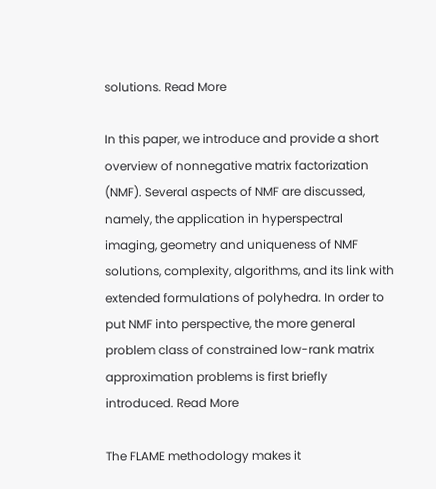solutions. Read More

In this paper, we introduce and provide a short overview of nonnegative matrix factorization (NMF). Several aspects of NMF are discussed, namely, the application in hyperspectral imaging, geometry and uniqueness of NMF solutions, complexity, algorithms, and its link with extended formulations of polyhedra. In order to put NMF into perspective, the more general problem class of constrained low-rank matrix approximation problems is first briefly introduced. Read More

The FLAME methodology makes it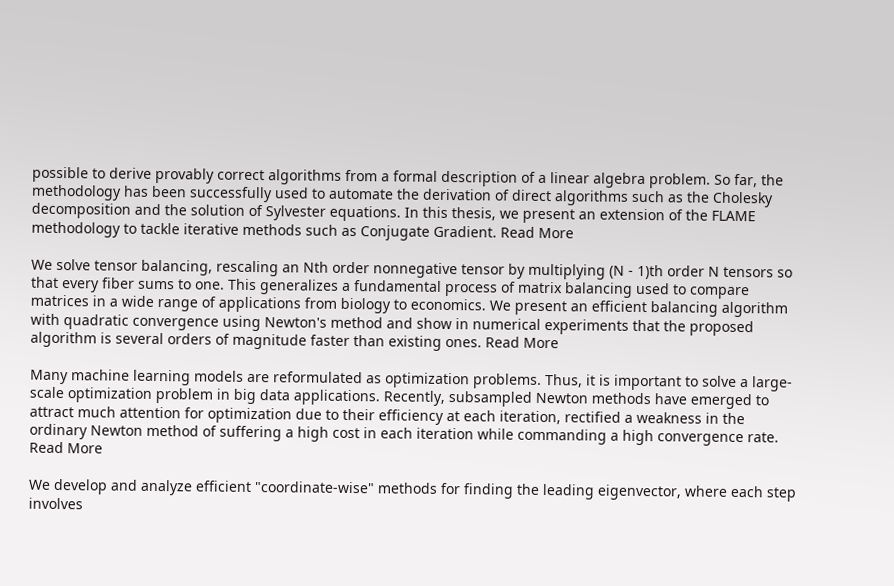possible to derive provably correct algorithms from a formal description of a linear algebra problem. So far, the methodology has been successfully used to automate the derivation of direct algorithms such as the Cholesky decomposition and the solution of Sylvester equations. In this thesis, we present an extension of the FLAME methodology to tackle iterative methods such as Conjugate Gradient. Read More

We solve tensor balancing, rescaling an Nth order nonnegative tensor by multiplying (N - 1)th order N tensors so that every fiber sums to one. This generalizes a fundamental process of matrix balancing used to compare matrices in a wide range of applications from biology to economics. We present an efficient balancing algorithm with quadratic convergence using Newton's method and show in numerical experiments that the proposed algorithm is several orders of magnitude faster than existing ones. Read More

Many machine learning models are reformulated as optimization problems. Thus, it is important to solve a large-scale optimization problem in big data applications. Recently, subsampled Newton methods have emerged to attract much attention for optimization due to their efficiency at each iteration, rectified a weakness in the ordinary Newton method of suffering a high cost in each iteration while commanding a high convergence rate. Read More

We develop and analyze efficient "coordinate-wise" methods for finding the leading eigenvector, where each step involves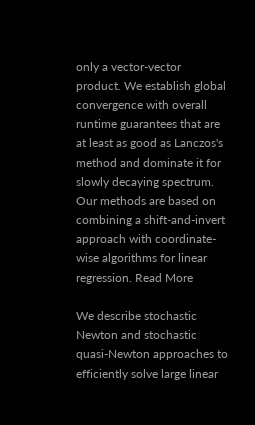only a vector-vector product. We establish global convergence with overall runtime guarantees that are at least as good as Lanczos's method and dominate it for slowly decaying spectrum. Our methods are based on combining a shift-and-invert approach with coordinate-wise algorithms for linear regression. Read More

We describe stochastic Newton and stochastic quasi-Newton approaches to efficiently solve large linear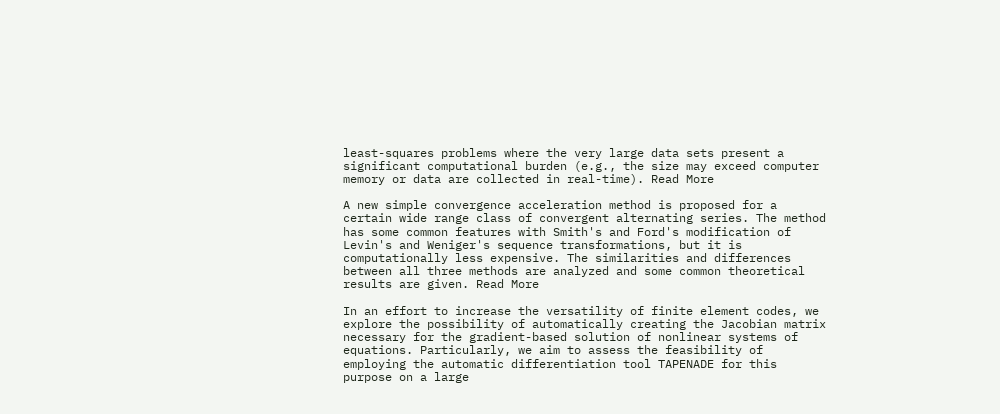least-squares problems where the very large data sets present a significant computational burden (e.g., the size may exceed computer memory or data are collected in real-time). Read More

A new simple convergence acceleration method is proposed for a certain wide range class of convergent alternating series. The method has some common features with Smith's and Ford's modification of Levin's and Weniger's sequence transformations, but it is computationally less expensive. The similarities and differences between all three methods are analyzed and some common theoretical results are given. Read More

In an effort to increase the versatility of finite element codes, we explore the possibility of automatically creating the Jacobian matrix necessary for the gradient-based solution of nonlinear systems of equations. Particularly, we aim to assess the feasibility of employing the automatic differentiation tool TAPENADE for this purpose on a large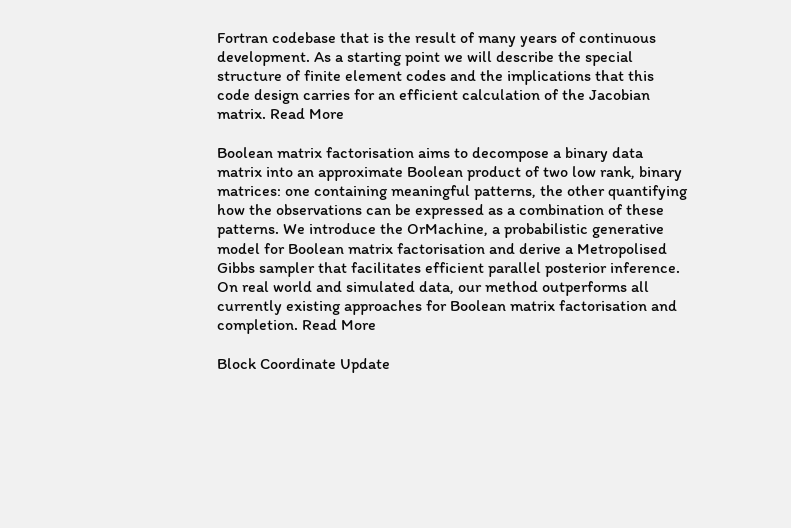Fortran codebase that is the result of many years of continuous development. As a starting point we will describe the special structure of finite element codes and the implications that this code design carries for an efficient calculation of the Jacobian matrix. Read More

Boolean matrix factorisation aims to decompose a binary data matrix into an approximate Boolean product of two low rank, binary matrices: one containing meaningful patterns, the other quantifying how the observations can be expressed as a combination of these patterns. We introduce the OrMachine, a probabilistic generative model for Boolean matrix factorisation and derive a Metropolised Gibbs sampler that facilitates efficient parallel posterior inference. On real world and simulated data, our method outperforms all currently existing approaches for Boolean matrix factorisation and completion. Read More

Block Coordinate Update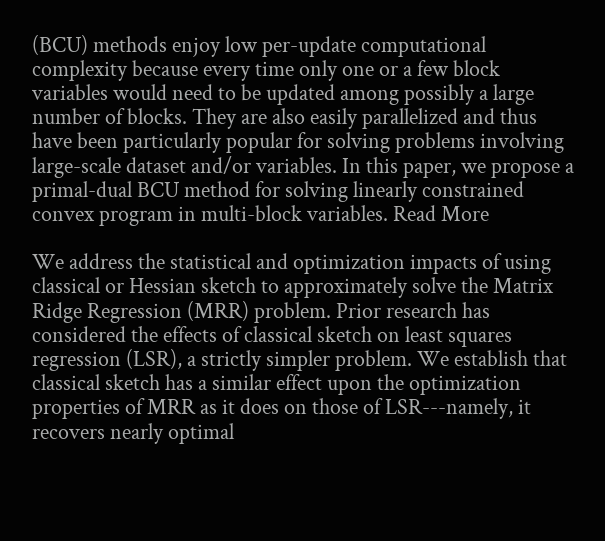(BCU) methods enjoy low per-update computational complexity because every time only one or a few block variables would need to be updated among possibly a large number of blocks. They are also easily parallelized and thus have been particularly popular for solving problems involving large-scale dataset and/or variables. In this paper, we propose a primal-dual BCU method for solving linearly constrained convex program in multi-block variables. Read More

We address the statistical and optimization impacts of using classical or Hessian sketch to approximately solve the Matrix Ridge Regression (MRR) problem. Prior research has considered the effects of classical sketch on least squares regression (LSR), a strictly simpler problem. We establish that classical sketch has a similar effect upon the optimization properties of MRR as it does on those of LSR---namely, it recovers nearly optimal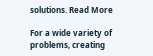solutions. Read More

For a wide variety of problems, creating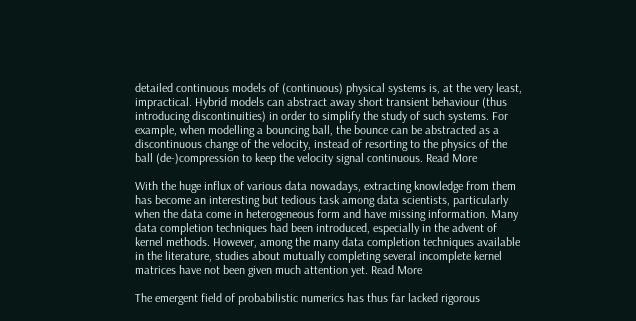detailed continuous models of (continuous) physical systems is, at the very least, impractical. Hybrid models can abstract away short transient behaviour (thus introducing discontinuities) in order to simplify the study of such systems. For example, when modelling a bouncing ball, the bounce can be abstracted as a discontinuous change of the velocity, instead of resorting to the physics of the ball (de-)compression to keep the velocity signal continuous. Read More

With the huge influx of various data nowadays, extracting knowledge from them has become an interesting but tedious task among data scientists, particularly when the data come in heterogeneous form and have missing information. Many data completion techniques had been introduced, especially in the advent of kernel methods. However, among the many data completion techniques available in the literature, studies about mutually completing several incomplete kernel matrices have not been given much attention yet. Read More

The emergent field of probabilistic numerics has thus far lacked rigorous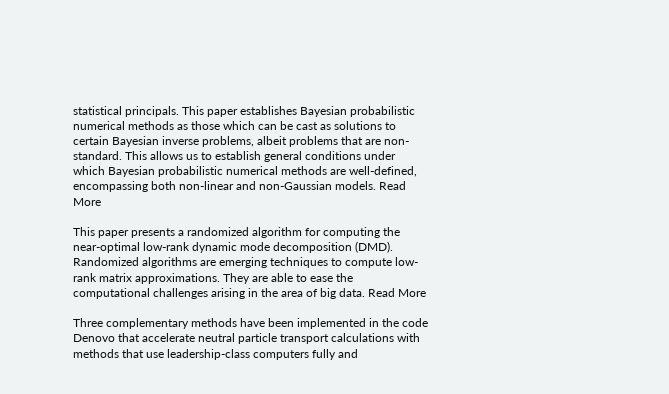statistical principals. This paper establishes Bayesian probabilistic numerical methods as those which can be cast as solutions to certain Bayesian inverse problems, albeit problems that are non-standard. This allows us to establish general conditions under which Bayesian probabilistic numerical methods are well-defined, encompassing both non-linear and non-Gaussian models. Read More

This paper presents a randomized algorithm for computing the near-optimal low-rank dynamic mode decomposition (DMD). Randomized algorithms are emerging techniques to compute low-rank matrix approximations. They are able to ease the computational challenges arising in the area of big data. Read More

Three complementary methods have been implemented in the code Denovo that accelerate neutral particle transport calculations with methods that use leadership-class computers fully and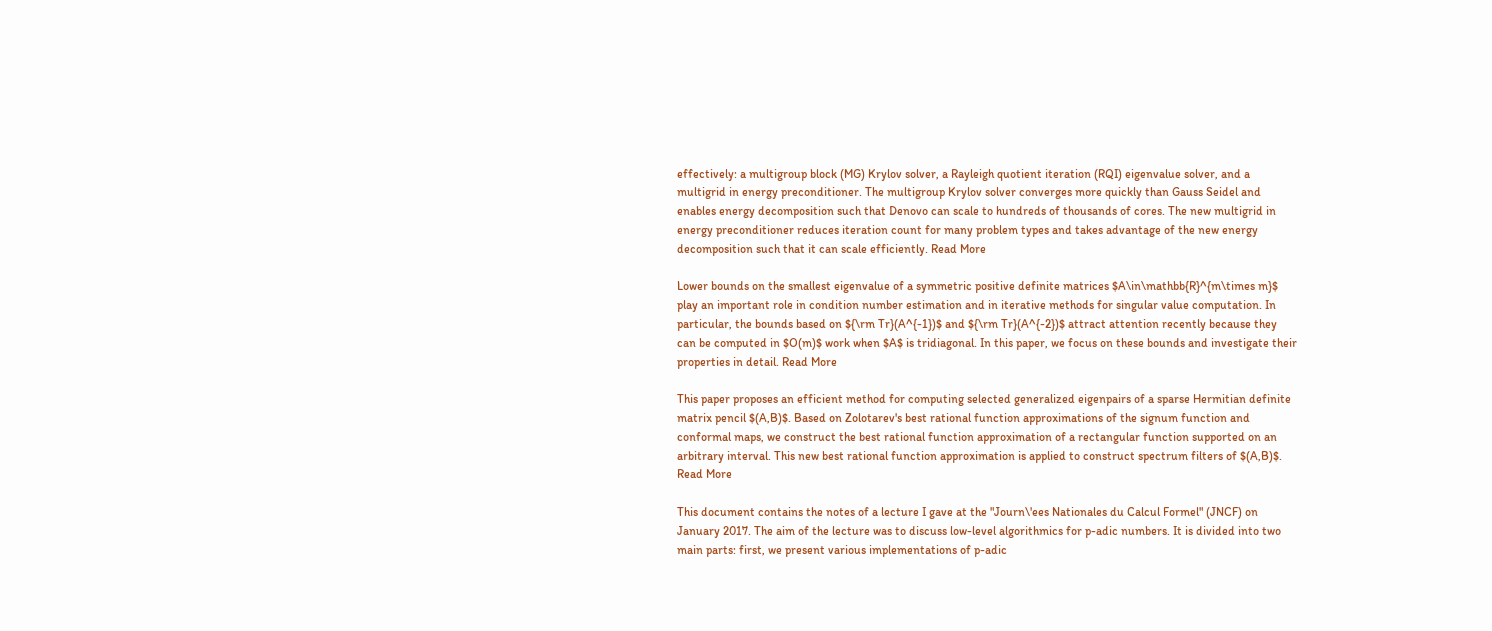effectively: a multigroup block (MG) Krylov solver, a Rayleigh quotient iteration (RQI) eigenvalue solver, and a multigrid in energy preconditioner. The multigroup Krylov solver converges more quickly than Gauss Seidel and enables energy decomposition such that Denovo can scale to hundreds of thousands of cores. The new multigrid in energy preconditioner reduces iteration count for many problem types and takes advantage of the new energy decomposition such that it can scale efficiently. Read More

Lower bounds on the smallest eigenvalue of a symmetric positive definite matrices $A\in\mathbb{R}^{m\times m}$ play an important role in condition number estimation and in iterative methods for singular value computation. In particular, the bounds based on ${\rm Tr}(A^{-1})$ and ${\rm Tr}(A^{-2})$ attract attention recently because they can be computed in $O(m)$ work when $A$ is tridiagonal. In this paper, we focus on these bounds and investigate their properties in detail. Read More

This paper proposes an efficient method for computing selected generalized eigenpairs of a sparse Hermitian definite matrix pencil $(A,B)$. Based on Zolotarev's best rational function approximations of the signum function and conformal maps, we construct the best rational function approximation of a rectangular function supported on an arbitrary interval. This new best rational function approximation is applied to construct spectrum filters of $(A,B)$. Read More

This document contains the notes of a lecture I gave at the "Journ\'ees Nationales du Calcul Formel" (JNCF) on January 2017. The aim of the lecture was to discuss low-level algorithmics for p-adic numbers. It is divided into two main parts: first, we present various implementations of p-adic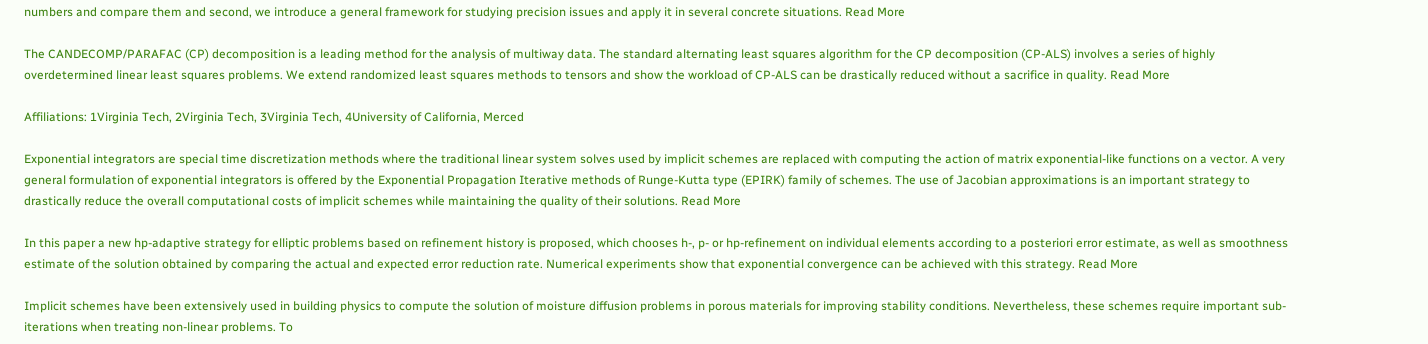numbers and compare them and second, we introduce a general framework for studying precision issues and apply it in several concrete situations. Read More

The CANDECOMP/PARAFAC (CP) decomposition is a leading method for the analysis of multiway data. The standard alternating least squares algorithm for the CP decomposition (CP-ALS) involves a series of highly overdetermined linear least squares problems. We extend randomized least squares methods to tensors and show the workload of CP-ALS can be drastically reduced without a sacrifice in quality. Read More

Affiliations: 1Virginia Tech, 2Virginia Tech, 3Virginia Tech, 4University of California, Merced

Exponential integrators are special time discretization methods where the traditional linear system solves used by implicit schemes are replaced with computing the action of matrix exponential-like functions on a vector. A very general formulation of exponential integrators is offered by the Exponential Propagation Iterative methods of Runge-Kutta type (EPIRK) family of schemes. The use of Jacobian approximations is an important strategy to drastically reduce the overall computational costs of implicit schemes while maintaining the quality of their solutions. Read More

In this paper a new hp-adaptive strategy for elliptic problems based on refinement history is proposed, which chooses h-, p- or hp-refinement on individual elements according to a posteriori error estimate, as well as smoothness estimate of the solution obtained by comparing the actual and expected error reduction rate. Numerical experiments show that exponential convergence can be achieved with this strategy. Read More

Implicit schemes have been extensively used in building physics to compute the solution of moisture diffusion problems in porous materials for improving stability conditions. Nevertheless, these schemes require important sub-iterations when treating non-linear problems. To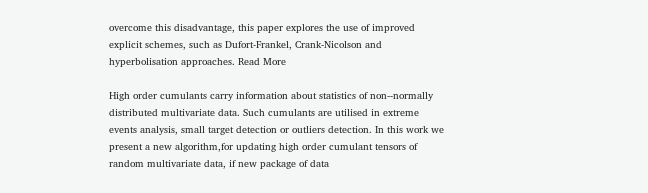overcome this disadvantage, this paper explores the use of improved explicit schemes, such as Dufort-Frankel, Crank-Nicolson and hyperbolisation approaches. Read More

High order cumulants carry information about statistics of non--normally distributed multivariate data. Such cumulants are utilised in extreme events analysis, small target detection or outliers detection. In this work we present a new algorithm,for updating high order cumulant tensors of random multivariate data, if new package of data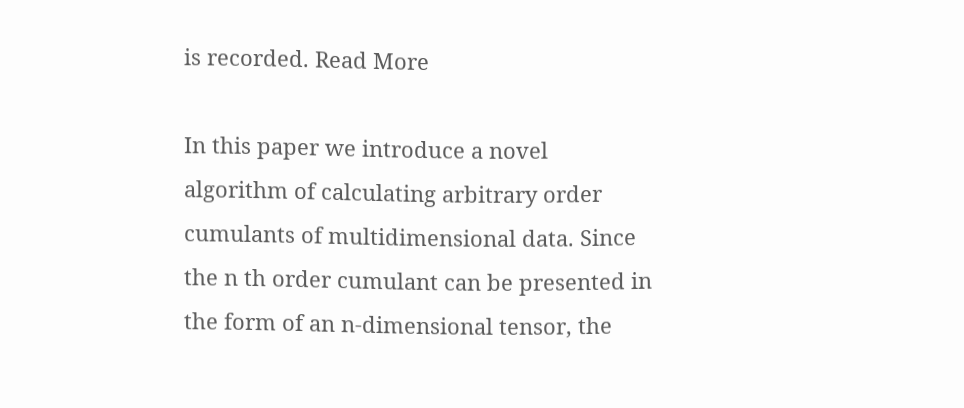is recorded. Read More

In this paper we introduce a novel algorithm of calculating arbitrary order cumulants of multidimensional data. Since the n th order cumulant can be presented in the form of an n-dimensional tensor, the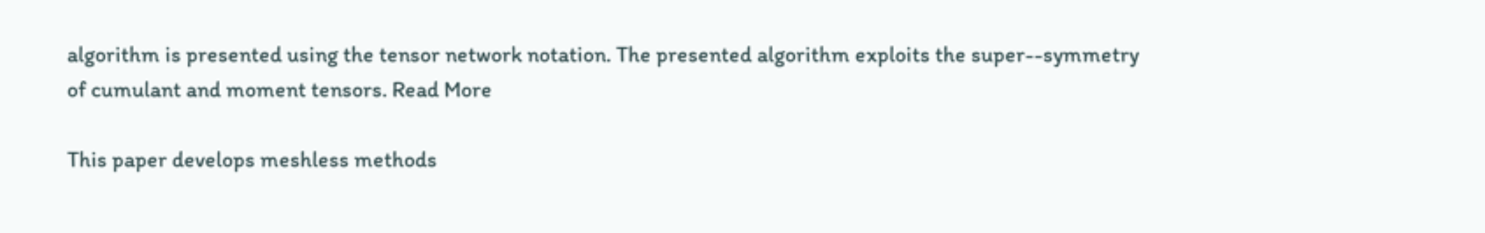algorithm is presented using the tensor network notation. The presented algorithm exploits the super--symmetry of cumulant and moment tensors. Read More

This paper develops meshless methods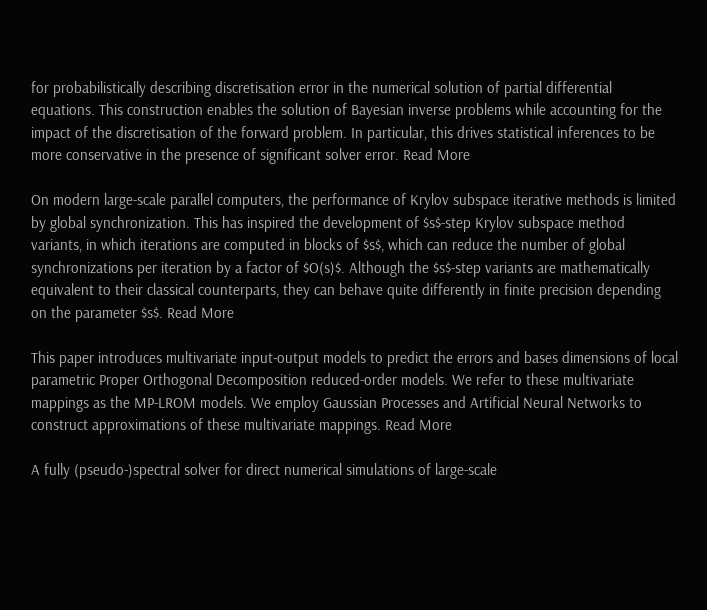for probabilistically describing discretisation error in the numerical solution of partial differential equations. This construction enables the solution of Bayesian inverse problems while accounting for the impact of the discretisation of the forward problem. In particular, this drives statistical inferences to be more conservative in the presence of significant solver error. Read More

On modern large-scale parallel computers, the performance of Krylov subspace iterative methods is limited by global synchronization. This has inspired the development of $s$-step Krylov subspace method variants, in which iterations are computed in blocks of $s$, which can reduce the number of global synchronizations per iteration by a factor of $O(s)$. Although the $s$-step variants are mathematically equivalent to their classical counterparts, they can behave quite differently in finite precision depending on the parameter $s$. Read More

This paper introduces multivariate input-output models to predict the errors and bases dimensions of local parametric Proper Orthogonal Decomposition reduced-order models. We refer to these multivariate mappings as the MP-LROM models. We employ Gaussian Processes and Artificial Neural Networks to construct approximations of these multivariate mappings. Read More

A fully (pseudo-)spectral solver for direct numerical simulations of large-scale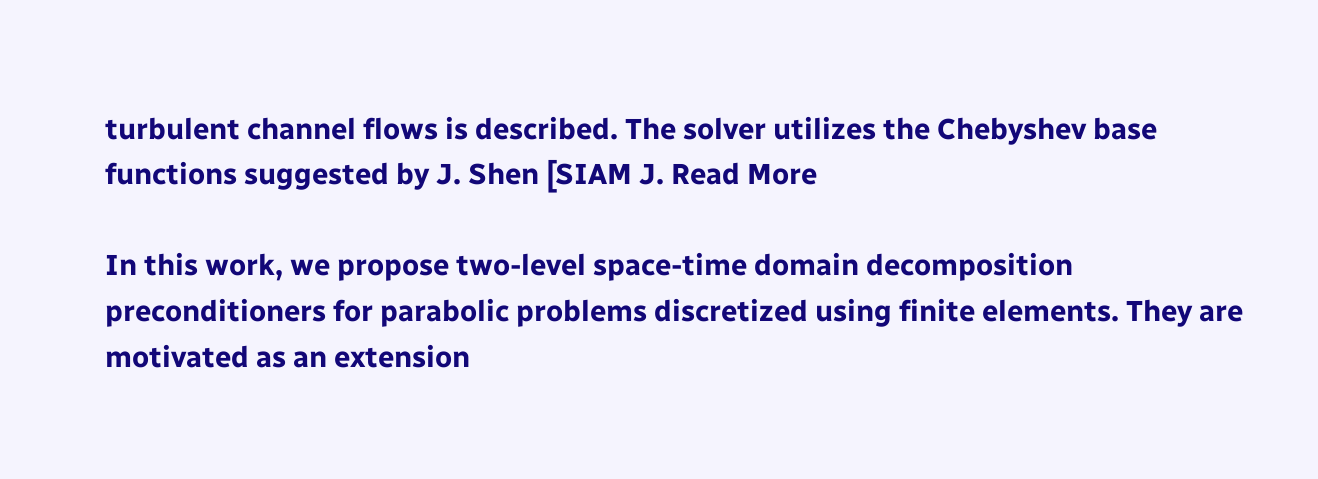turbulent channel flows is described. The solver utilizes the Chebyshev base functions suggested by J. Shen [SIAM J. Read More

In this work, we propose two-level space-time domain decomposition preconditioners for parabolic problems discretized using finite elements. They are motivated as an extension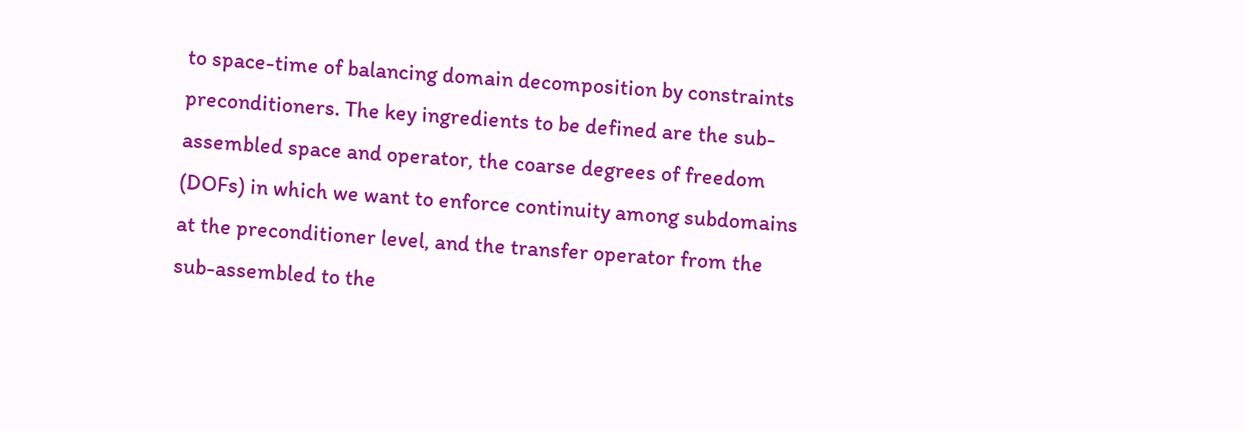to space-time of balancing domain decomposition by constraints preconditioners. The key ingredients to be defined are the sub-assembled space and operator, the coarse degrees of freedom (DOFs) in which we want to enforce continuity among subdomains at the preconditioner level, and the transfer operator from the sub-assembled to the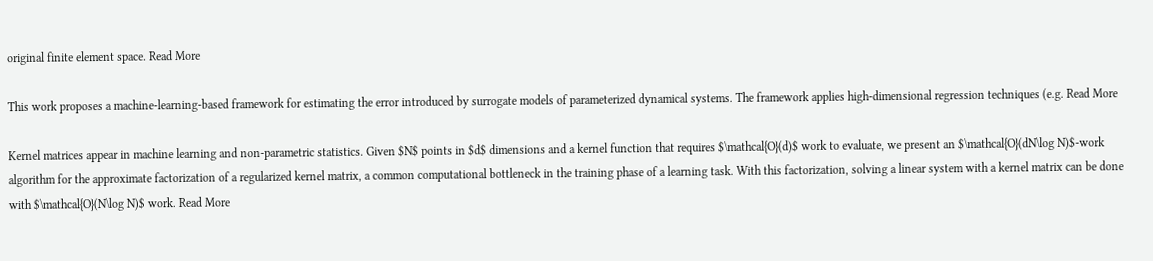original finite element space. Read More

This work proposes a machine-learning-based framework for estimating the error introduced by surrogate models of parameterized dynamical systems. The framework applies high-dimensional regression techniques (e.g. Read More

Kernel matrices appear in machine learning and non-parametric statistics. Given $N$ points in $d$ dimensions and a kernel function that requires $\mathcal{O}(d)$ work to evaluate, we present an $\mathcal{O}(dN\log N)$-work algorithm for the approximate factorization of a regularized kernel matrix, a common computational bottleneck in the training phase of a learning task. With this factorization, solving a linear system with a kernel matrix can be done with $\mathcal{O}(N\log N)$ work. Read More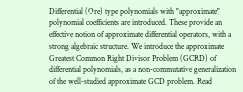Differential (Ore) type polynomials with "approximate" polynomial coefficients are introduced. These provide an effective notion of approximate differential operators, with a strong algebraic structure. We introduce the approximate Greatest Common Right Divisor Problem (GCRD) of differential polynomials, as a non-commutative generalization of the well-studied approximate GCD problem. Read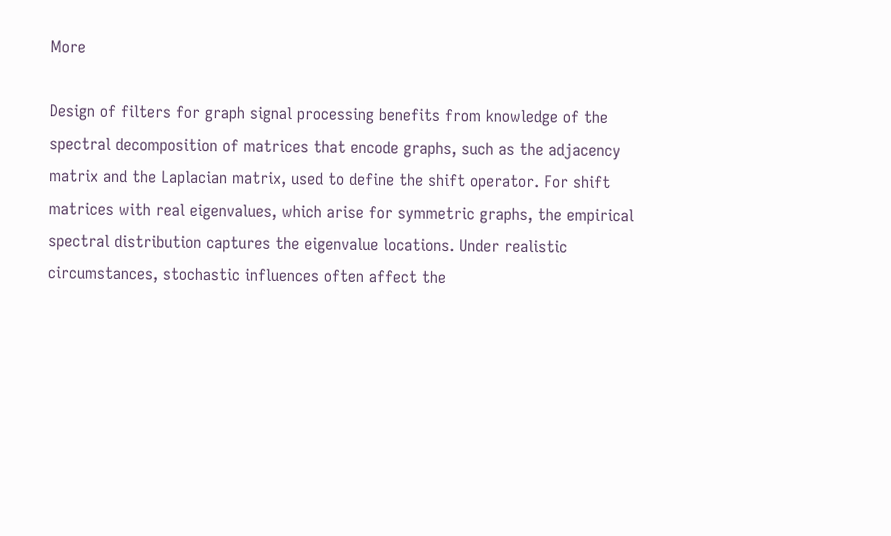More

Design of filters for graph signal processing benefits from knowledge of the spectral decomposition of matrices that encode graphs, such as the adjacency matrix and the Laplacian matrix, used to define the shift operator. For shift matrices with real eigenvalues, which arise for symmetric graphs, the empirical spectral distribution captures the eigenvalue locations. Under realistic circumstances, stochastic influences often affect the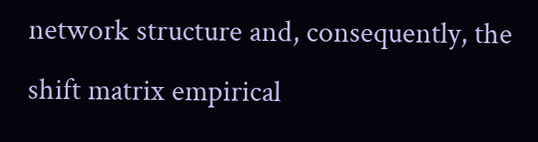network structure and, consequently, the shift matrix empirical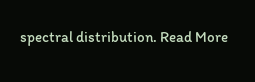spectral distribution. Read More